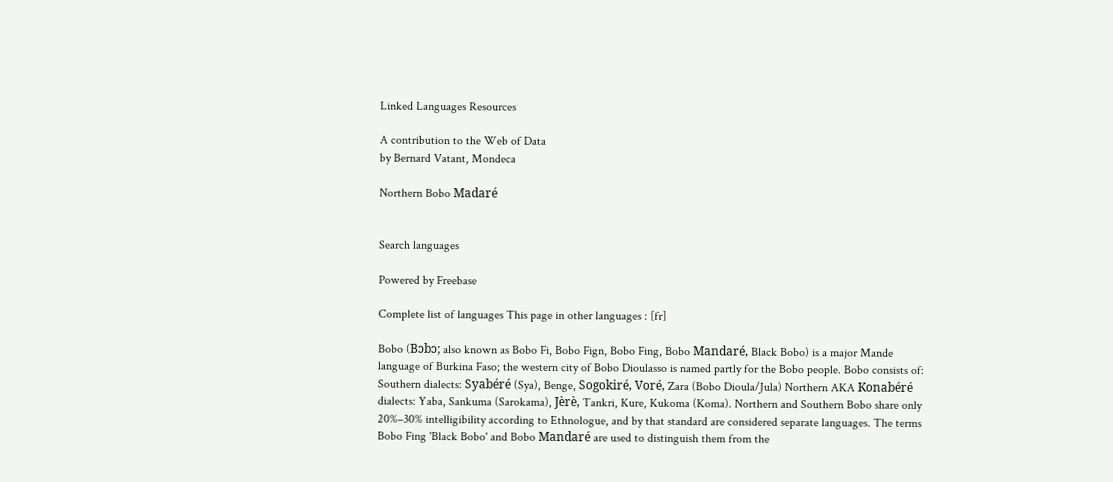Linked Languages Resources

A contribution to the Web of Data
by Bernard Vatant, Mondeca

Northern Bobo Madaré


Search languages

Powered by Freebase

Complete list of languages This page in other languages : [fr]

Bobo (Bɔbɔ; also known as Bobo Fi, Bobo Fign, Bobo Fing, Bobo Mandaré, Black Bobo) is a major Mande language of Burkina Faso; the western city of Bobo Dioulasso is named partly for the Bobo people. Bobo consists of: Southern dialects: Syabéré (Sya), Benge, Sogokiré, Voré, Zara (Bobo Dioula/Jula) Northern AKA Konabéré dialects: Yaba, Sankuma (Sarokama), Jèrè, Tankri, Kure, Kukoma (Koma). Northern and Southern Bobo share only 20%–30% intelligibility according to Ethnologue, and by that standard are considered separate languages. The terms Bobo Fing 'Black Bobo' and Bobo Mandaré are used to distinguish them from the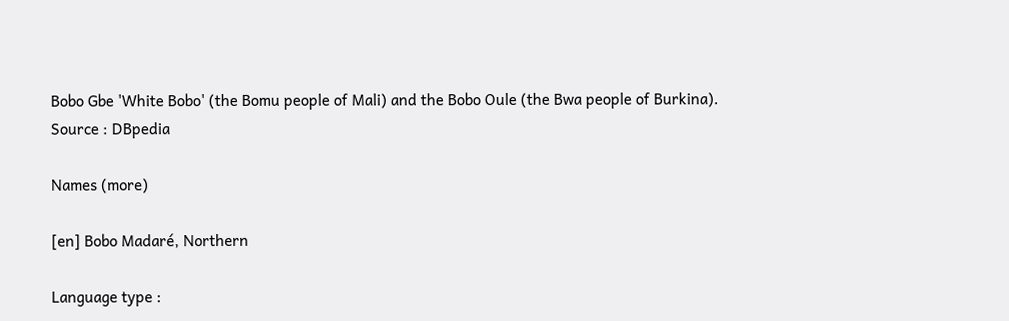Bobo Gbe 'White Bobo' (the Bomu people of Mali) and the Bobo Oule (the Bwa people of Burkina).
Source : DBpedia

Names (more)

[en] Bobo Madaré, Northern

Language type :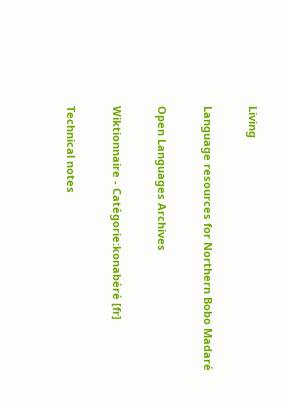Living

Language resources for Northern Bobo Madaré

Open Languages Archives

Wiktionnaire - Catégorie:konabéré [fr]

Technical notes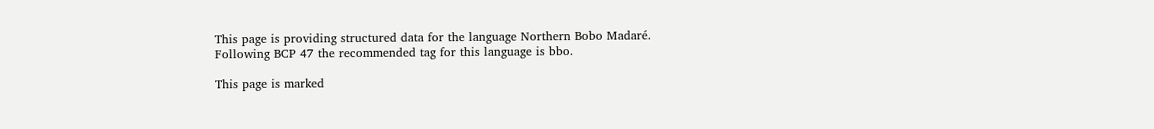This page is providing structured data for the language Northern Bobo Madaré.
Following BCP 47 the recommended tag for this language is bbo.

This page is marked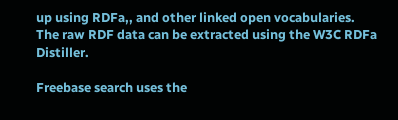up using RDFa,, and other linked open vocabularies. The raw RDF data can be extracted using the W3C RDFa Distiller.

Freebase search uses the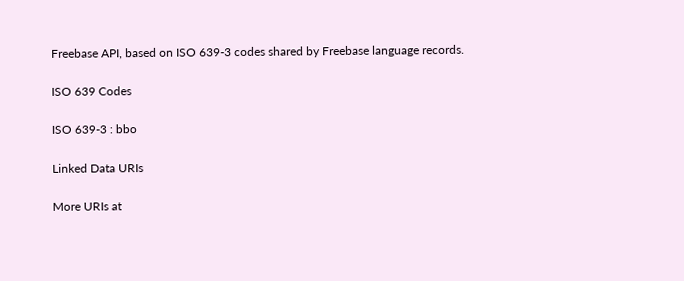Freebase API, based on ISO 639-3 codes shared by Freebase language records.

ISO 639 Codes

ISO 639-3 : bbo

Linked Data URIs

More URIs at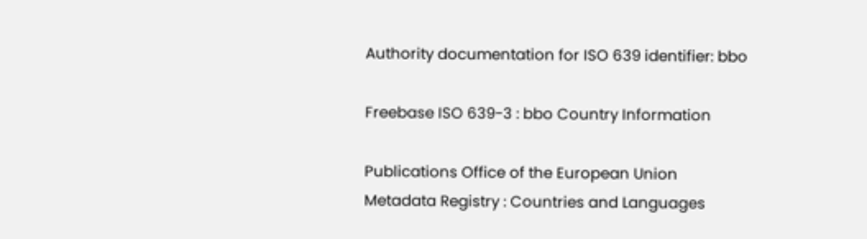Authority documentation for ISO 639 identifier: bbo

Freebase ISO 639-3 : bbo Country Information

Publications Office of the European Union
Metadata Registry : Countries and Languages